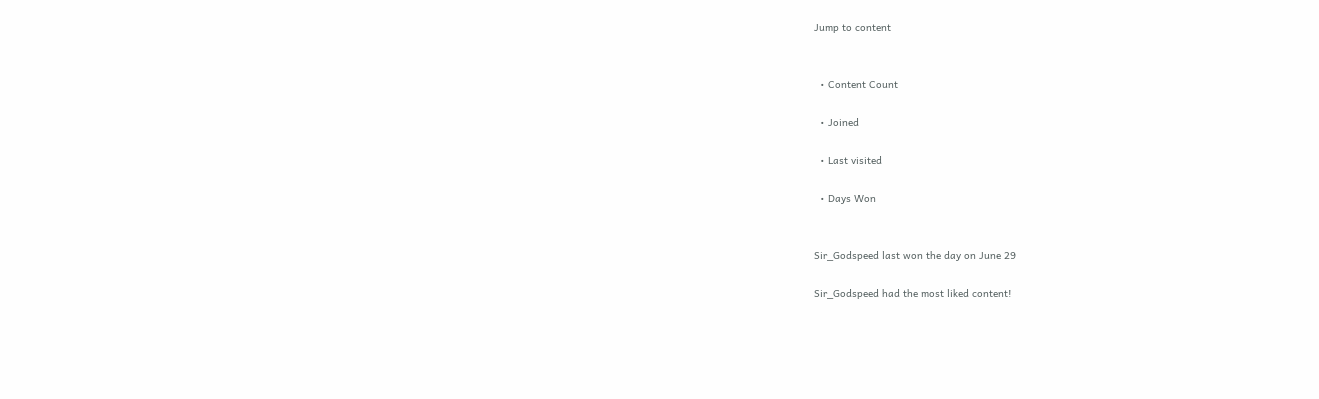Jump to content


  • Content Count

  • Joined

  • Last visited

  • Days Won


Sir_Godspeed last won the day on June 29

Sir_Godspeed had the most liked content!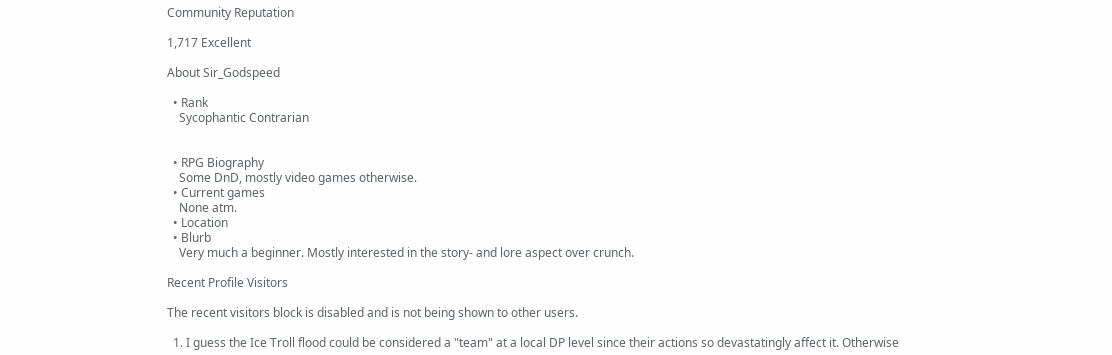Community Reputation

1,717 Excellent

About Sir_Godspeed

  • Rank
    Sycophantic Contrarian


  • RPG Biography
    Some DnD, mostly video games otherwise.
  • Current games
    None atm.
  • Location
  • Blurb
    Very much a beginner. Mostly interested in the story- and lore aspect over crunch.

Recent Profile Visitors

The recent visitors block is disabled and is not being shown to other users.

  1. I guess the Ice Troll flood could be considered a "team" at a local DP level since their actions so devastatingly affect it. Otherwise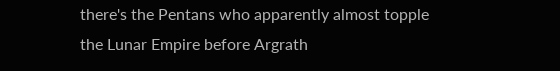there's the Pentans who apparently almost topple the Lunar Empire before Argrath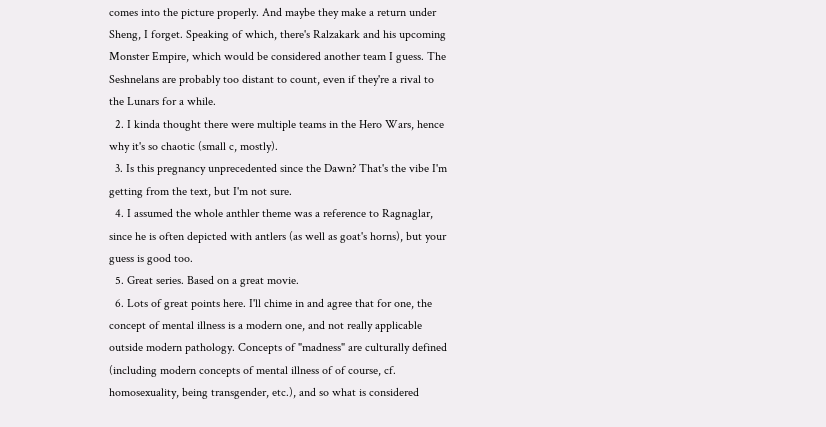comes into the picture properly. And maybe they make a return under Sheng, I forget. Speaking of which, there's Ralzakark and his upcoming Monster Empire, which would be considered another team I guess. The Seshnelans are probably too distant to count, even if they're a rival to the Lunars for a while.
  2. I kinda thought there were multiple teams in the Hero Wars, hence why it's so chaotic (small c, mostly).
  3. Is this pregnancy unprecedented since the Dawn? That's the vibe I'm getting from the text, but I'm not sure.
  4. I assumed the whole anthler theme was a reference to Ragnaglar, since he is often depicted with antlers (as well as goat's horns), but your guess is good too.
  5. Great series. Based on a great movie.
  6. Lots of great points here. I'll chime in and agree that for one, the concept of mental illness is a modern one, and not really applicable outside modern pathology. Concepts of "madness" are culturally defined (including modern concepts of mental illness of of course, cf. homosexuality, being transgender, etc.), and so what is considered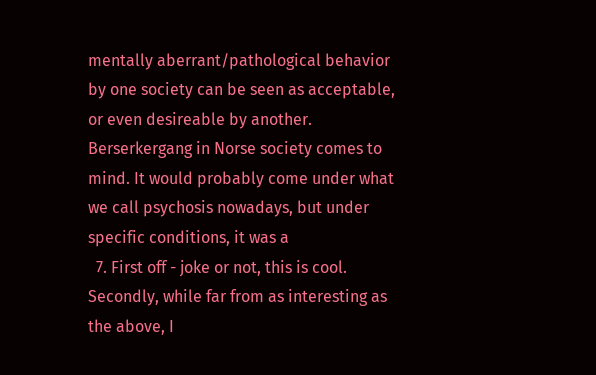mentally aberrant/pathological behavior by one society can be seen as acceptable, or even desireable by another. Berserkergang in Norse society comes to mind. It would probably come under what we call psychosis nowadays, but under specific conditions, it was a
  7. First off - joke or not, this is cool. Secondly, while far from as interesting as the above, I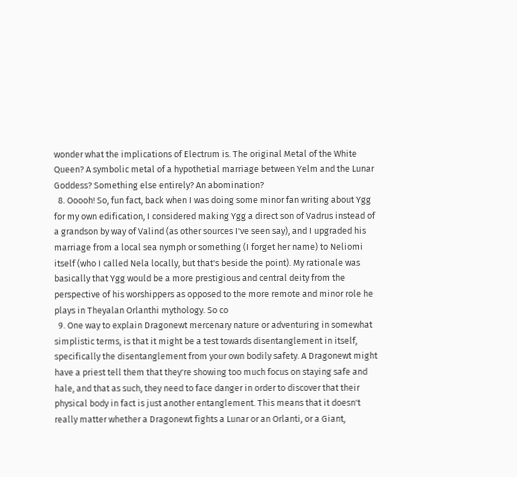wonder what the implications of Electrum is. The original Metal of the White Queen? A symbolic metal of a hypothetial marriage between Yelm and the Lunar Goddess? Something else entirely? An abomination?
  8. Ooooh! So, fun fact, back when I was doing some minor fan writing about Ygg for my own edification, I considered making Ygg a direct son of Vadrus instead of a grandson by way of Valind (as other sources I've seen say), and I upgraded his marriage from a local sea nymph or something (I forget her name) to Neliomi itself (who I called Nela locally, but that's beside the point). My rationale was basically that Ygg would be a more prestigious and central deity from the perspective of his worshippers as opposed to the more remote and minor role he plays in Theyalan Orlanthi mythology. So co
  9. One way to explain Dragonewt mercenary nature or adventuring in somewhat simplistic terms, is that it might be a test towards disentanglement in itself, specifically the disentanglement from your own bodily safety. A Dragonewt might have a priest tell them that they're showing too much focus on staying safe and hale, and that as such, they need to face danger in order to discover that their physical body in fact is just another entanglement. This means that it doesn't really matter whether a Dragonewt fights a Lunar or an Orlanti, or a Giant,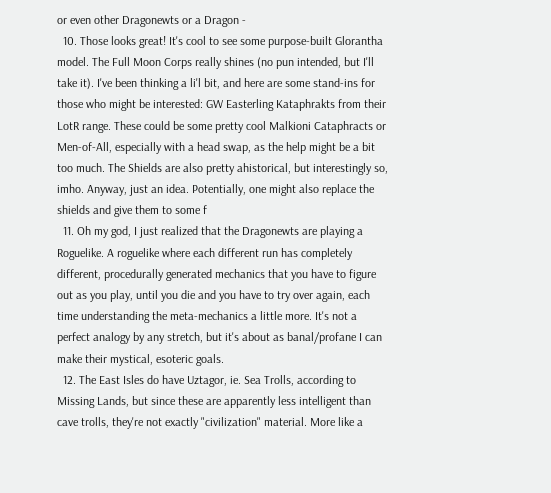or even other Dragonewts or a Dragon -
  10. Those looks great! It's cool to see some purpose-built Glorantha model. The Full Moon Corps really shines (no pun intended, but I'll take it). I've been thinking a li'l bit, and here are some stand-ins for those who might be interested: GW Easterling Kataphrakts from their LotR range. These could be some pretty cool Malkioni Cataphracts or Men-of-All, especially with a head swap, as the help might be a bit too much. The Shields are also pretty ahistorical, but interestingly so, imho. Anyway, just an idea. Potentially, one might also replace the shields and give them to some f
  11. Oh my god, I just realized that the Dragonewts are playing a Roguelike. A roguelike where each different run has completely different, procedurally generated mechanics that you have to figure out as you play, until you die and you have to try over again, each time understanding the meta-mechanics a little more. It's not a perfect analogy by any stretch, but it's about as banal/profane I can make their mystical, esoteric goals.
  12. The East Isles do have Uztagor, ie. Sea Trolls, according to Missing Lands, but since these are apparently less intelligent than cave trolls, they're not exactly "civilization" material. More like a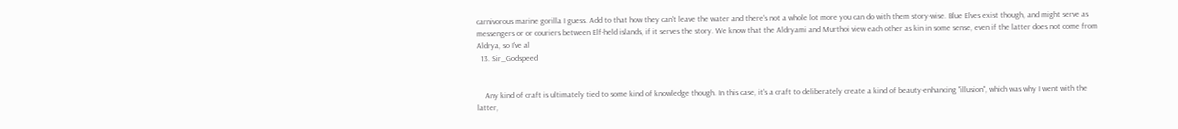carnivorous marine gorilla I guess. Add to that how they can't leave the water and there's not a whole lot more you can do with them story-wise. Blue Elves exist though, and might serve as messengers or or couriers between Elf-held islands, if it serves the story. We know that the Aldryami and Murthoi view each other as kin in some sense, even if the latter does not come from Aldrya, so I've al
  13. Sir_Godspeed


    Any kind of craft is ultimately tied to some kind of knowledge though. In this case, it's a craft to deliberately create a kind of beauty-enhancing "illusion", which was why I went with the latter,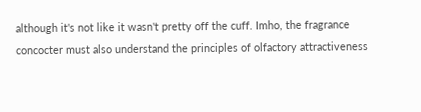although it's not like it wasn't pretty off the cuff. Imho, the fragrance concocter must also understand the principles of olfactory attractiveness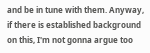and be in tune with them. Anyway, if there is established background on this, I'm not gonna argue too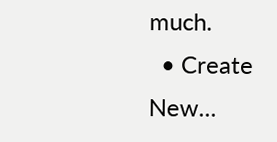much.
  • Create New...